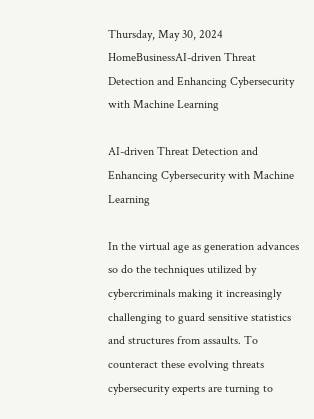Thursday, May 30, 2024
HomeBusinessAI-driven Threat Detection and Enhancing Cybersecurity with Machine Learning

AI-driven Threat Detection and Enhancing Cybersecurity with Machine Learning

In the virtual age as generation advances so do the techniques utilized by cybercriminals making it increasingly challenging to guard sensitive statistics and structures from assaults. To counteract these evolving threats cybersecurity experts are turning to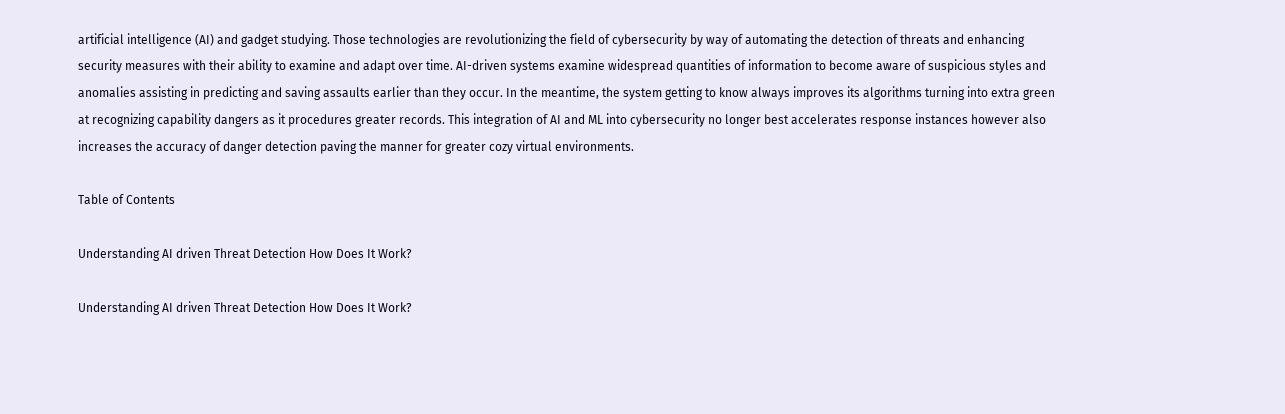artificial intelligence (AI) and gadget studying. Those technologies are revolutionizing the field of cybersecurity by way of automating the detection of threats and enhancing security measures with their ability to examine and adapt over time. AI-driven systems examine widespread quantities of information to become aware of suspicious styles and anomalies assisting in predicting and saving assaults earlier than they occur. In the meantime, the system getting to know always improves its algorithms turning into extra green at recognizing capability dangers as it procedures greater records. This integration of AI and ML into cybersecurity no longer best accelerates response instances however also increases the accuracy of danger detection paving the manner for greater cozy virtual environments.

Table of Contents

Understanding AI driven Threat Detection How Does It Work?

Understanding AI driven Threat Detection How Does It Work?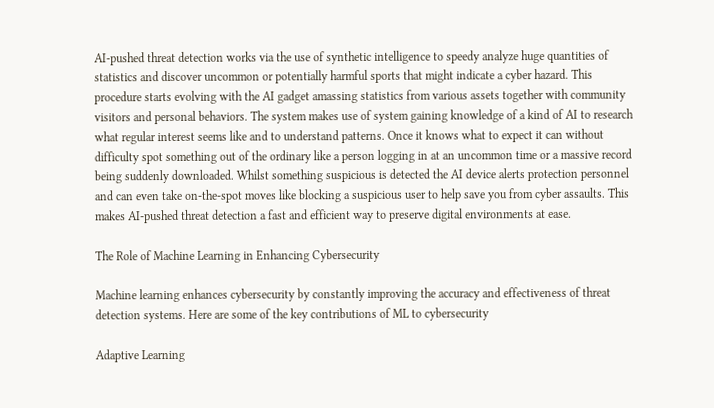AI-pushed threat detection works via the use of synthetic intelligence to speedy analyze huge quantities of statistics and discover uncommon or potentially harmful sports that might indicate a cyber hazard. This procedure starts evolving with the AI gadget amassing statistics from various assets together with community visitors and personal behaviors. The system makes use of system gaining knowledge of a kind of AI to research what regular interest seems like and to understand patterns. Once it knows what to expect it can without difficulty spot something out of the ordinary like a person logging in at an uncommon time or a massive record being suddenly downloaded. Whilst something suspicious is detected the AI device alerts protection personnel and can even take on-the-spot moves like blocking a suspicious user to help save you from cyber assaults. This makes AI-pushed threat detection a fast and efficient way to preserve digital environments at ease.

The Role of Machine Learning in Enhancing Cybersecurity

Machine learning enhances cybersecurity by constantly improving the accuracy and effectiveness of threat detection systems. Here are some of the key contributions of ML to cybersecurity

Adaptive Learning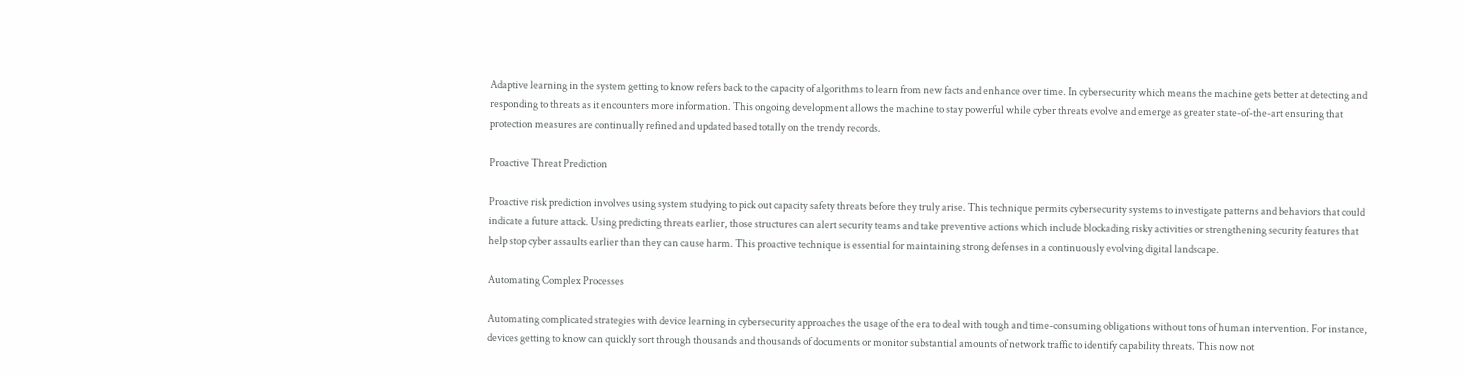Adaptive learning in the system getting to know refers back to the capacity of algorithms to learn from new facts and enhance over time. In cybersecurity which means the machine gets better at detecting and responding to threats as it encounters more information. This ongoing development allows the machine to stay powerful while cyber threats evolve and emerge as greater state-of-the-art ensuring that protection measures are continually refined and updated based totally on the trendy records.

Proactive Threat Prediction

Proactive risk prediction involves using system studying to pick out capacity safety threats before they truly arise. This technique permits cybersecurity systems to investigate patterns and behaviors that could indicate a future attack. Using predicting threats earlier, those structures can alert security teams and take preventive actions which include blockading risky activities or strengthening security features that help stop cyber assaults earlier than they can cause harm. This proactive technique is essential for maintaining strong defenses in a continuously evolving digital landscape.

Automating Complex Processes

Automating complicated strategies with device learning in cybersecurity approaches the usage of the era to deal with tough and time-consuming obligations without tons of human intervention. For instance, devices getting to know can quickly sort through thousands and thousands of documents or monitor substantial amounts of network traffic to identify capability threats. This now not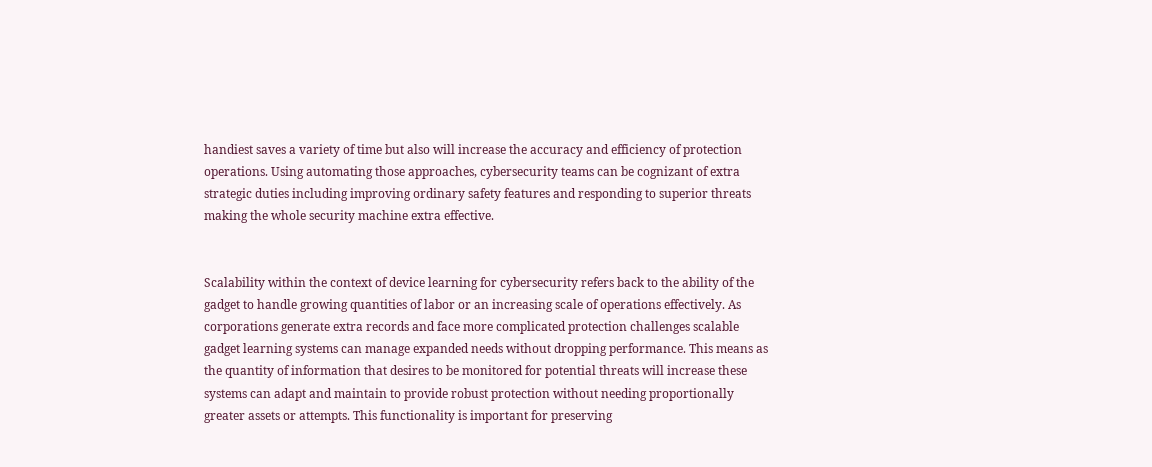handiest saves a variety of time but also will increase the accuracy and efficiency of protection operations. Using automating those approaches, cybersecurity teams can be cognizant of extra strategic duties including improving ordinary safety features and responding to superior threats making the whole security machine extra effective.


Scalability within the context of device learning for cybersecurity refers back to the ability of the gadget to handle growing quantities of labor or an increasing scale of operations effectively. As corporations generate extra records and face more complicated protection challenges scalable gadget learning systems can manage expanded needs without dropping performance. This means as the quantity of information that desires to be monitored for potential threats will increase these systems can adapt and maintain to provide robust protection without needing proportionally greater assets or attempts. This functionality is important for preserving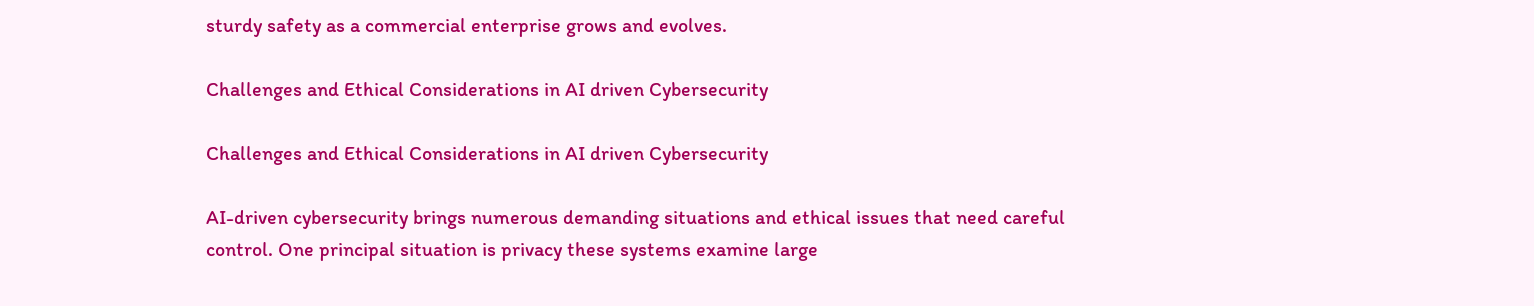sturdy safety as a commercial enterprise grows and evolves.

Challenges and Ethical Considerations in AI driven Cybersecurity

Challenges and Ethical Considerations in AI driven Cybersecurity

AI-driven cybersecurity brings numerous demanding situations and ethical issues that need careful control. One principal situation is privacy these systems examine large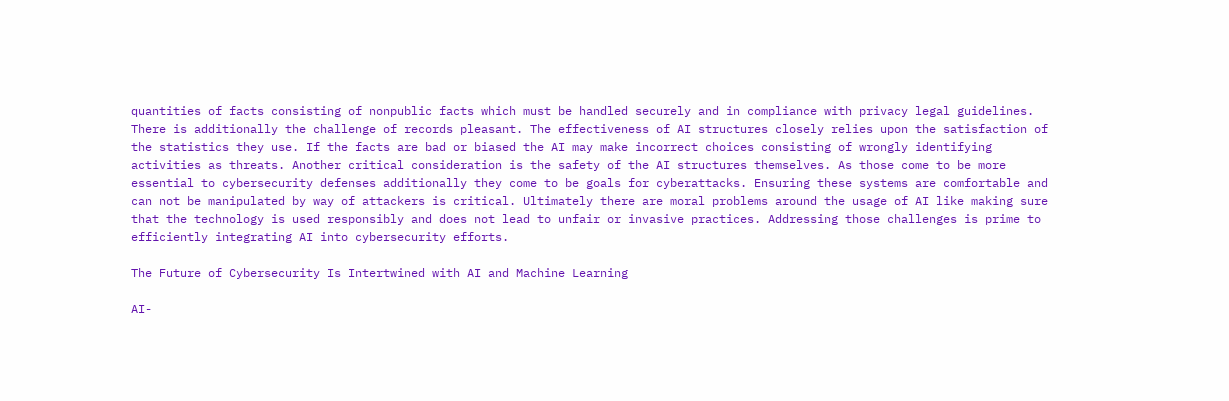quantities of facts consisting of nonpublic facts which must be handled securely and in compliance with privacy legal guidelines. There is additionally the challenge of records pleasant. The effectiveness of AI structures closely relies upon the satisfaction of the statistics they use. If the facts are bad or biased the AI may make incorrect choices consisting of wrongly identifying activities as threats. Another critical consideration is the safety of the AI structures themselves. As those come to be more essential to cybersecurity defenses additionally they come to be goals for cyberattacks. Ensuring these systems are comfortable and can not be manipulated by way of attackers is critical. Ultimately there are moral problems around the usage of AI like making sure that the technology is used responsibly and does not lead to unfair or invasive practices. Addressing those challenges is prime to efficiently integrating AI into cybersecurity efforts.

The Future of Cybersecurity Is Intertwined with AI and Machine Learning

AI-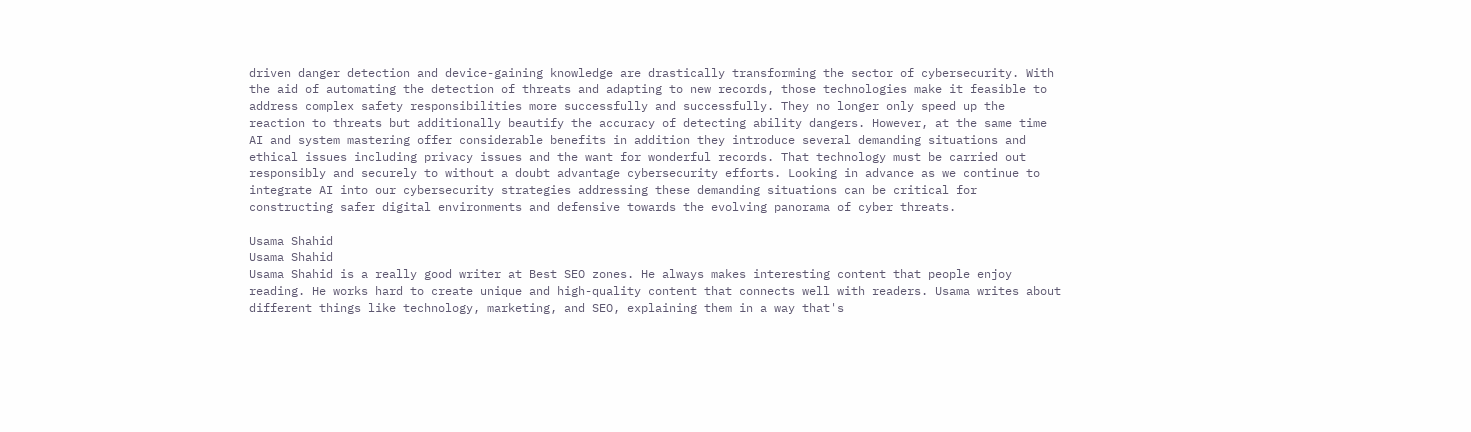driven danger detection and device-gaining knowledge are drastically transforming the sector of cybersecurity. With the aid of automating the detection of threats and adapting to new records, those technologies make it feasible to address complex safety responsibilities more successfully and successfully. They no longer only speed up the reaction to threats but additionally beautify the accuracy of detecting ability dangers. However, at the same time AI and system mastering offer considerable benefits in addition they introduce several demanding situations and ethical issues including privacy issues and the want for wonderful records. That technology must be carried out responsibly and securely to without a doubt advantage cybersecurity efforts. Looking in advance as we continue to integrate AI into our cybersecurity strategies addressing these demanding situations can be critical for constructing safer digital environments and defensive towards the evolving panorama of cyber threats.

Usama Shahid
Usama Shahid
Usama Shahid is a really good writer at Best SEO zones. He always makes interesting content that people enjoy reading. He works hard to create unique and high-quality content that connects well with readers. Usama writes about different things like technology, marketing, and SEO, explaining them in a way that's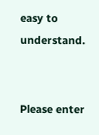easy to understand.


Please enter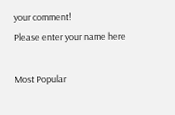your comment!
Please enter your name here

Most Popular